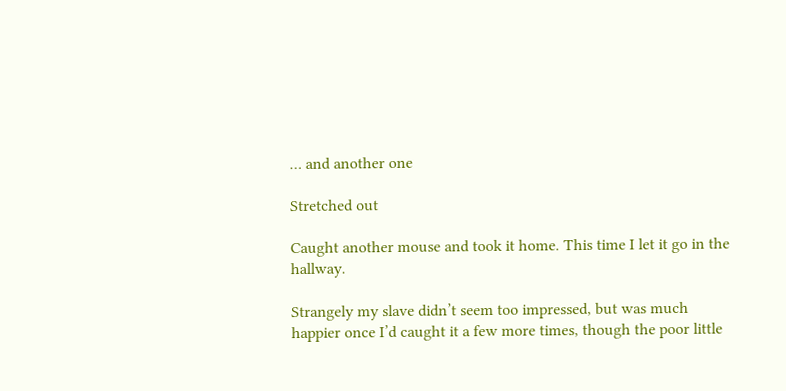… and another one

Stretched out

Caught another mouse and took it home. This time I let it go in the hallway.

Strangely my slave didn’t seem too impressed, but was much happier once I’d caught it a few more times, though the poor little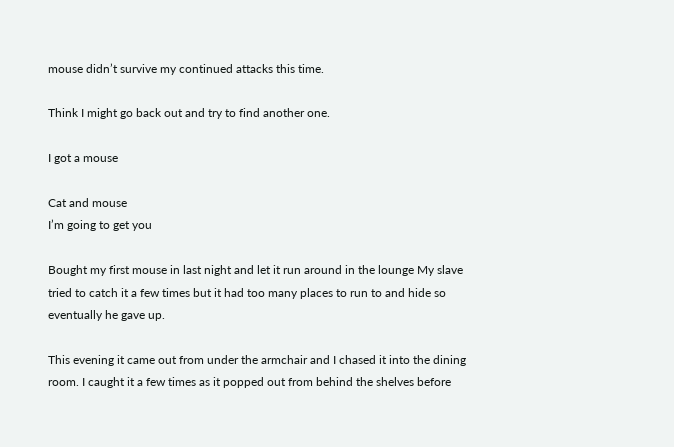mouse didn’t survive my continued attacks this time.

Think I might go back out and try to find another one.

I got a mouse

Cat and mouse
I’m going to get you

Bought my first mouse in last night and let it run around in the lounge My slave tried to catch it a few times but it had too many places to run to and hide so eventually he gave up.

This evening it came out from under the armchair and I chased it into the dining room. I caught it a few times as it popped out from behind the shelves before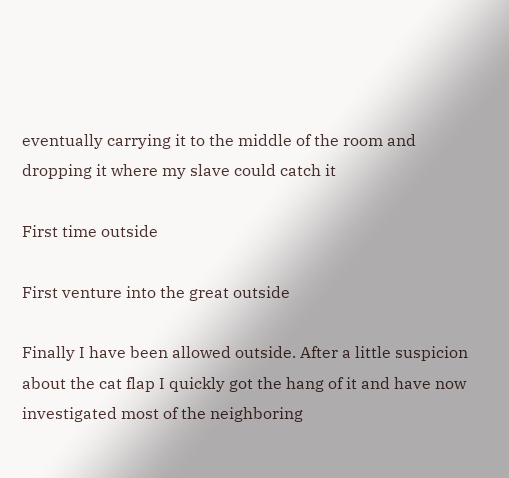eventually carrying it to the middle of the room and dropping it where my slave could catch it

First time outside

First venture into the great outside

Finally I have been allowed outside. After a little suspicion about the cat flap I quickly got the hang of it and have now investigated most of the neighboring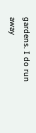gardens. I do run away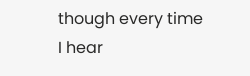though every time I hear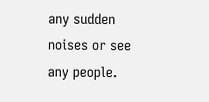any sudden noises or see any people.